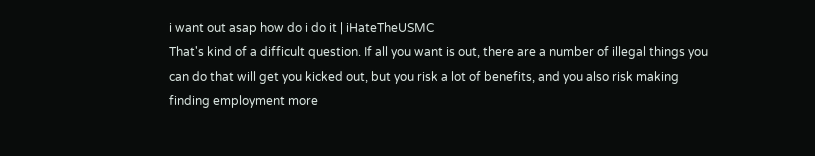i want out asap how do i do it | iHateTheUSMC
That's kind of a difficult question. If all you want is out, there are a number of illegal things you can do that will get you kicked out, but you risk a lot of benefits, and you also risk making finding employment more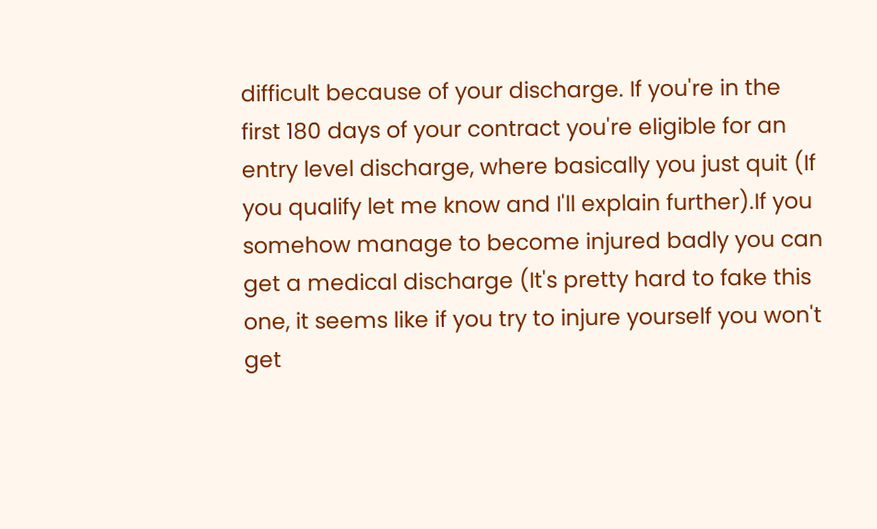difficult because of your discharge. If you're in the first 180 days of your contract you're eligible for an entry level discharge, where basically you just quit (If you qualify let me know and I'll explain further).If you somehow manage to become injured badly you can get a medical discharge (It's pretty hard to fake this one, it seems like if you try to injure yourself you won't get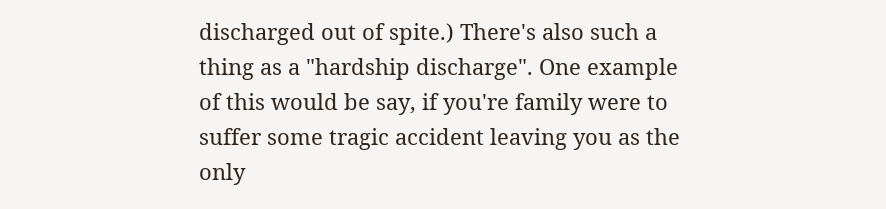discharged out of spite.) There's also such a thing as a "hardship discharge". One example of this would be say, if you're family were to suffer some tragic accident leaving you as the only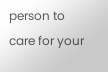person to care for your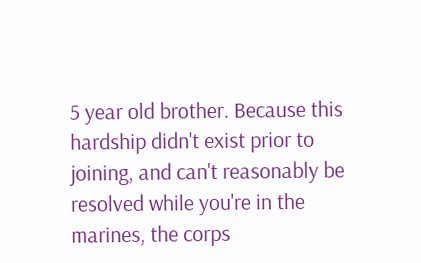5 year old brother. Because this hardship didn't exist prior to joining, and can't reasonably be resolved while you're in the marines, the corps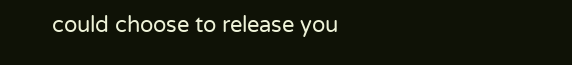could choose to release you